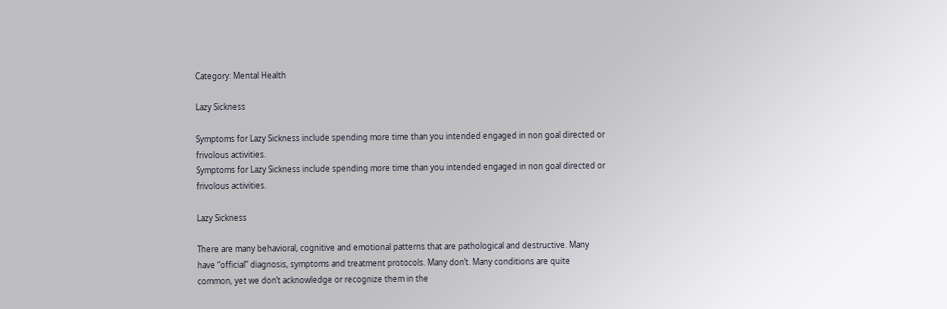Category: Mental Health

Lazy Sickness

Symptoms for Lazy Sickness include spending more time than you intended engaged in non goal directed or frivolous activities.
Symptoms for Lazy Sickness include spending more time than you intended engaged in non goal directed or frivolous activities.

Lazy Sickness

There are many behavioral, cognitive and emotional patterns that are pathological and destructive. Many have “official” diagnosis, symptoms and treatment protocols. Many don’t. Many conditions are quite common, yet we don’t acknowledge or recognize them in the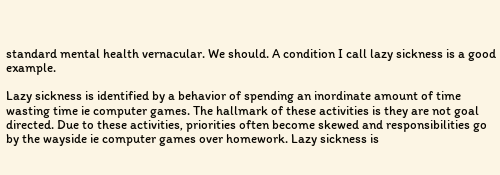standard mental health vernacular. We should. A condition I call lazy sickness is a good example.

Lazy sickness is identified by a behavior of spending an inordinate amount of time wasting time ie computer games. The hallmark of these activities is they are not goal directed. Due to these activities, priorities often become skewed and responsibilities go by the wayside ie computer games over homework. Lazy sickness is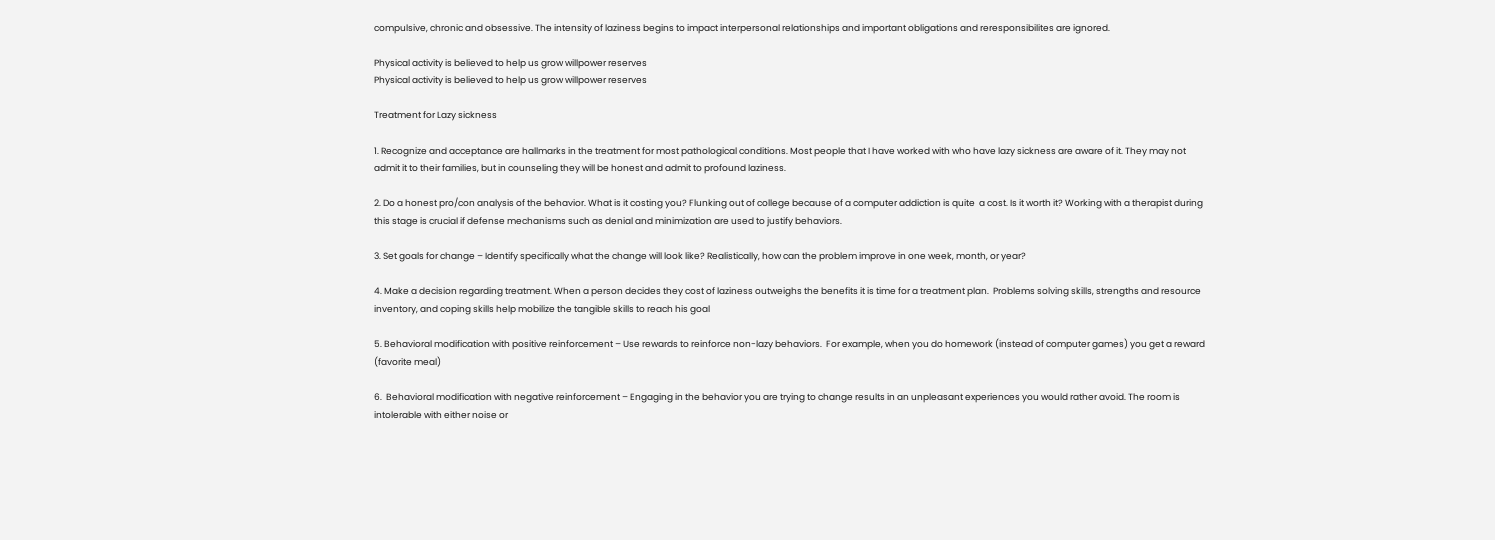compulsive, chronic and obsessive. The intensity of laziness begins to impact interpersonal relationships and important obligations and reresponsibilites are ignored.

Physical activity is believed to help us grow willpower reserves
Physical activity is believed to help us grow willpower reserves

Treatment for Lazy sickness

1. Recognize and acceptance are hallmarks in the treatment for most pathological conditions. Most people that I have worked with who have lazy sickness are aware of it. They may not admit it to their families, but in counseling they will be honest and admit to profound laziness.

2. Do a honest pro/con analysis of the behavior. What is it costing you? Flunking out of college because of a computer addiction is quite  a cost. Is it worth it? Working with a therapist during this stage is crucial if defense mechanisms such as denial and minimization are used to justify behaviors.

3. Set goals for change – Identify specifically what the change will look like? Realistically, how can the problem improve in one week, month, or year?

4. Make a decision regarding treatment. When a person decides they cost of laziness outweighs the benefits it is time for a treatment plan.  Problems solving skills, strengths and resource inventory, and coping skills help mobilize the tangible skills to reach his goal

5. Behavioral modification with positive reinforcement – Use rewards to reinforce non-lazy behaviors.  For example, when you do homework (instead of computer games) you get a reward (favorite meal)

6.  Behavioral modification with negative reinforcement – Engaging in the behavior you are trying to change results in an unpleasant experiences you would rather avoid. The room is intolerable with either noise or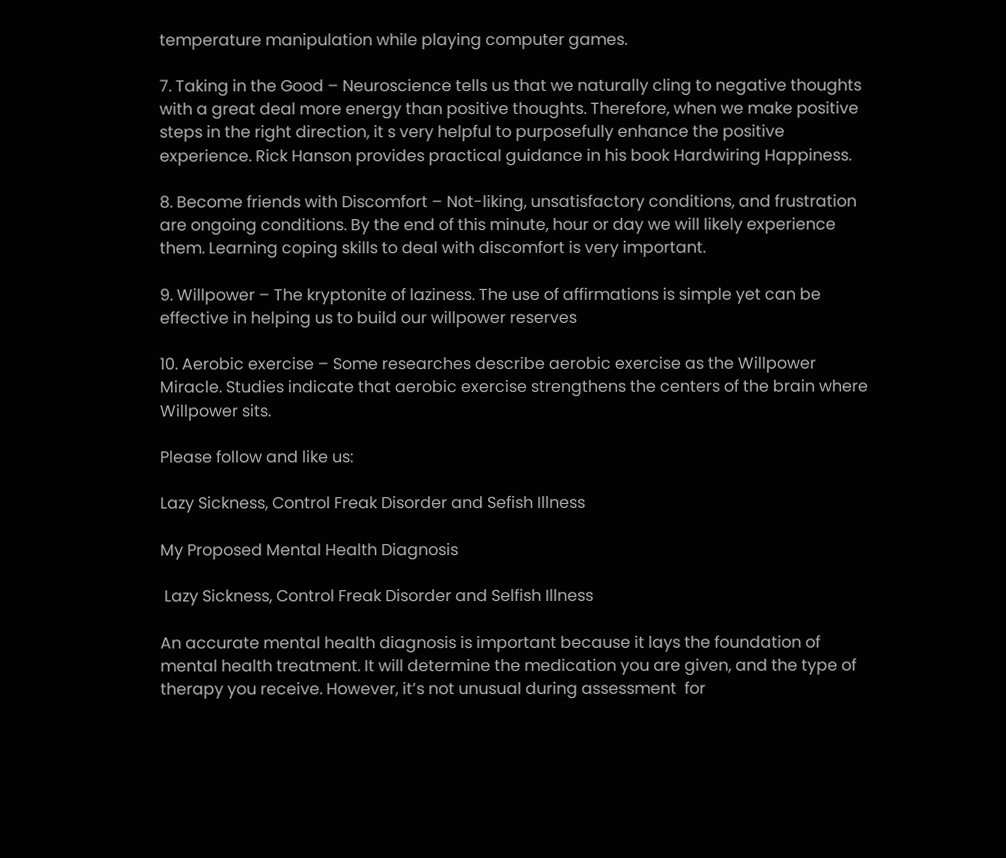temperature manipulation while playing computer games.

7. Taking in the Good – Neuroscience tells us that we naturally cling to negative thoughts with a great deal more energy than positive thoughts. Therefore, when we make positive steps in the right direction, it s very helpful to purposefully enhance the positive experience. Rick Hanson provides practical guidance in his book Hardwiring Happiness.

8. Become friends with Discomfort – Not-liking, unsatisfactory conditions, and frustration are ongoing conditions. By the end of this minute, hour or day we will likely experience them. Learning coping skills to deal with discomfort is very important.

9. Willpower – The kryptonite of laziness. The use of affirmations is simple yet can be effective in helping us to build our willpower reserves

10. Aerobic exercise – Some researches describe aerobic exercise as the Willpower Miracle. Studies indicate that aerobic exercise strengthens the centers of the brain where Willpower sits.

Please follow and like us:

Lazy Sickness, Control Freak Disorder and Sefish Illness

My Proposed Mental Health Diagnosis

 Lazy Sickness, Control Freak Disorder and Selfish Illness

An accurate mental health diagnosis is important because it lays the foundation of mental health treatment. It will determine the medication you are given, and the type of therapy you receive. However, it’s not unusual during assessment  for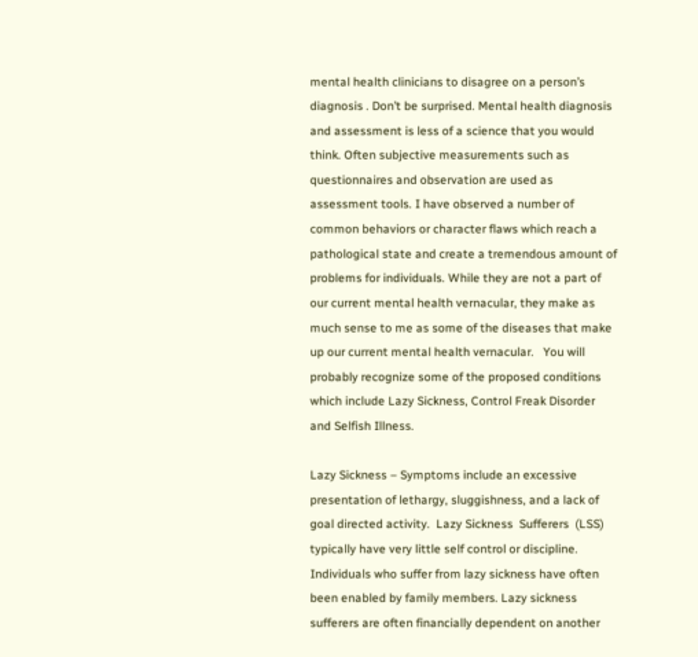mental health clinicians to disagree on a person’s diagnosis . Don’t be surprised. Mental health diagnosis and assessment is less of a science that you would think. Often subjective measurements such as questionnaires and observation are used as assessment tools. I have observed a number of common behaviors or character flaws which reach a pathological state and create a tremendous amount of problems for individuals. While they are not a part of our current mental health vernacular, they make as much sense to me as some of the diseases that make up our current mental health vernacular.   You will probably recognize some of the proposed conditions which include Lazy Sickness, Control Freak Disorder and Selfish Illness.

Lazy Sickness – Symptoms include an excessive presentation of lethargy, sluggishness, and a lack of goal directed activity.  Lazy Sickness  Sufferers  (LSS) typically have very little self control or discipline.  Individuals who suffer from lazy sickness have often been enabled by family members. Lazy sickness sufferers are often financially dependent on another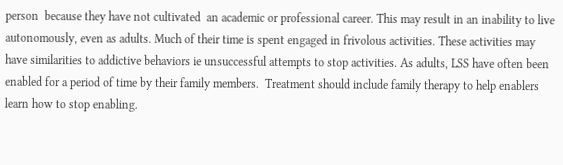person  because they have not cultivated  an academic or professional career. This may result in an inability to live autonomously, even as adults. Much of their time is spent engaged in frivolous activities. These activities may have similarities to addictive behaviors ie unsuccessful attempts to stop activities. As adults, LSS have often been enabled for a period of time by their family members.  Treatment should include family therapy to help enablers learn how to stop enabling.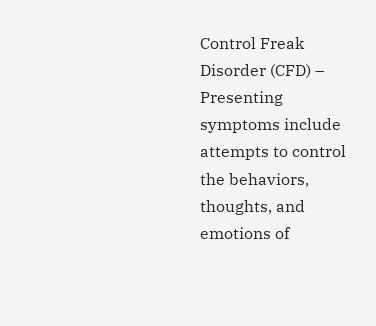Control Freak Disorder (CFD) – Presenting symptoms include attempts to control the behaviors, thoughts, and emotions of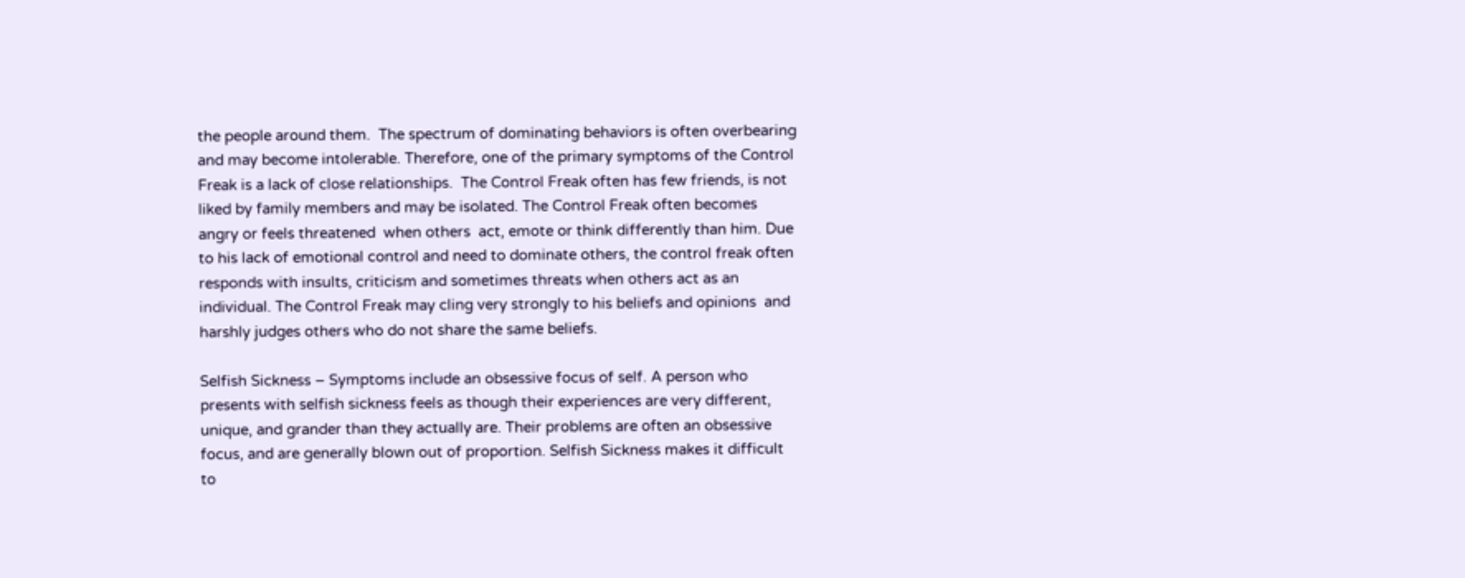the people around them.  The spectrum of dominating behaviors is often overbearing and may become intolerable. Therefore, one of the primary symptoms of the Control Freak is a lack of close relationships.  The Control Freak often has few friends, is not liked by family members and may be isolated. The Control Freak often becomes angry or feels threatened  when others  act, emote or think differently than him. Due to his lack of emotional control and need to dominate others, the control freak often responds with insults, criticism and sometimes threats when others act as an individual. The Control Freak may cling very strongly to his beliefs and opinions  and harshly judges others who do not share the same beliefs.

Selfish Sickness – Symptoms include an obsessive focus of self. A person who presents with selfish sickness feels as though their experiences are very different, unique, and grander than they actually are. Their problems are often an obsessive focus, and are generally blown out of proportion. Selfish Sickness makes it difficult to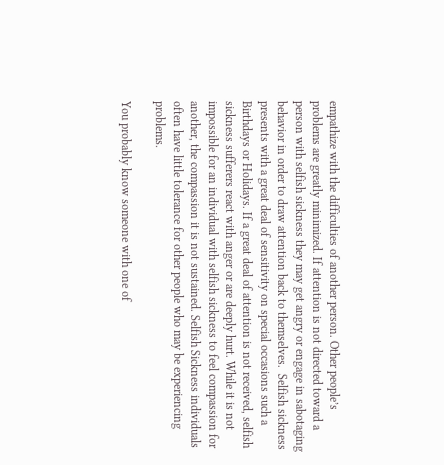empathize with the difficulties of another person. Other people’s problems are greatly minimized. If attention is not directed toward a person with selfish sickness they may get angry or engage in sabotaging behavior in order to draw attention back to themselves.  Selfish sickness presents with a great deal of sensitivity on special occasions such a Birthdays or Holidays. If a great deal of attention is not received, selfish sickness sufferers react with anger or are deeply hurt. While it is not impossible for an individual with selfish sickness to feel compassion for another, the compassion it is not sustained. Selfish Sickness individuals often have little tolerance for other people who may be experiencing problems.

You probably know someone with one of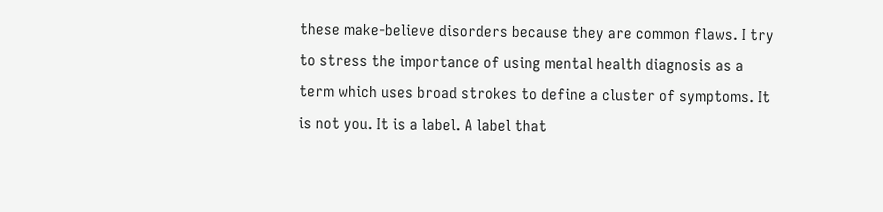these make-believe disorders because they are common flaws. I try to stress the importance of using mental health diagnosis as a term which uses broad strokes to define a cluster of symptoms. It is not you. It is a label. A label that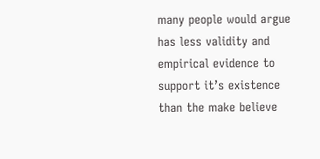many people would argue has less validity and empirical evidence to support it’s existence than the make believe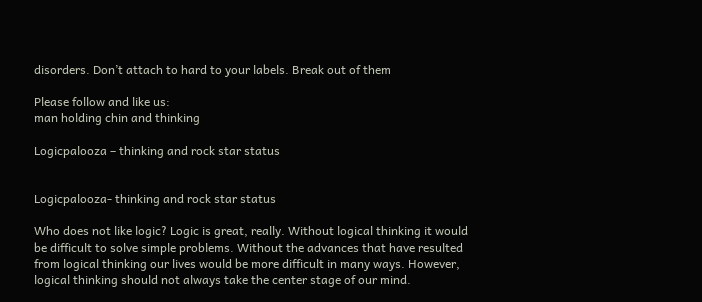disorders. Don’t attach to hard to your labels. Break out of them

Please follow and like us:
man holding chin and thinking

Logicpalooza – thinking and rock star status


Logicpalooza- thinking and rock star status

Who does not like logic? Logic is great, really. Without logical thinking it would be difficult to solve simple problems. Without the advances that have resulted from logical thinking our lives would be more difficult in many ways. However, logical thinking should not always take the center stage of our mind.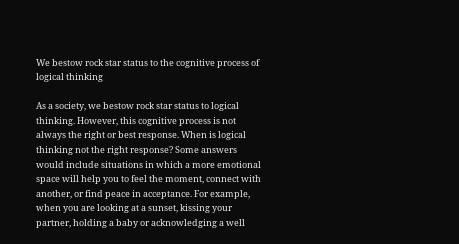We bestow rock star status to the cognitive process of logical thinking

As a society, we bestow rock star status to logical thinking. However, this cognitive process is not always the right or best response. When is logical thinking not the right response? Some answers would include situations in which a more emotional space will help you to feel the moment, connect with another, or find peace in acceptance. For example, when you are looking at a sunset, kissing your partner, holding a baby or acknowledging a well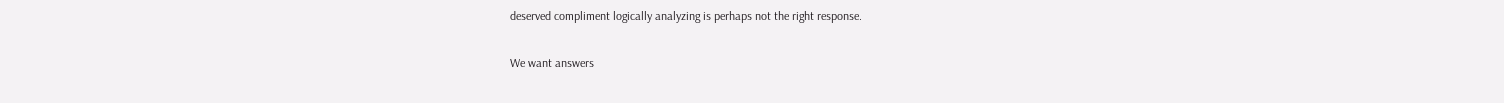deserved compliment logically analyzing is perhaps not the right response.

We want answers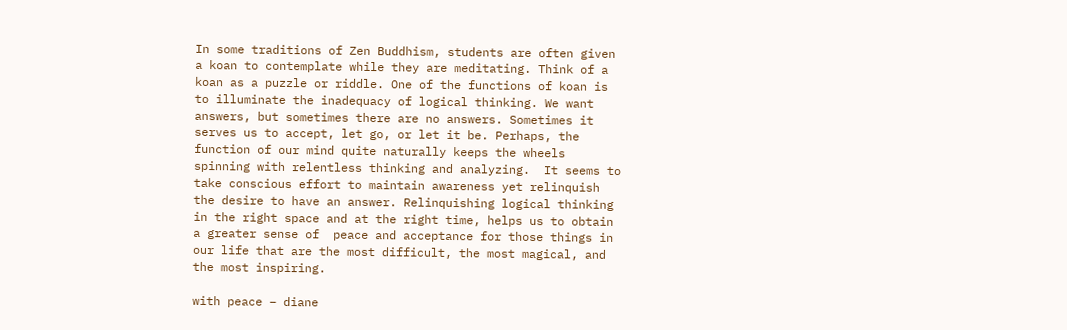In some traditions of Zen Buddhism, students are often given a koan to contemplate while they are meditating. Think of a koan as a puzzle or riddle. One of the functions of koan is to illuminate the inadequacy of logical thinking. We want answers, but sometimes there are no answers. Sometimes it serves us to accept, let go, or let it be. Perhaps, the function of our mind quite naturally keeps the wheels spinning with relentless thinking and analyzing.  It seems to take conscious effort to maintain awareness yet relinquish the desire to have an answer. Relinquishing logical thinking in the right space and at the right time, helps us to obtain a greater sense of  peace and acceptance for those things in our life that are the most difficult, the most magical, and the most inspiring.

with peace – diane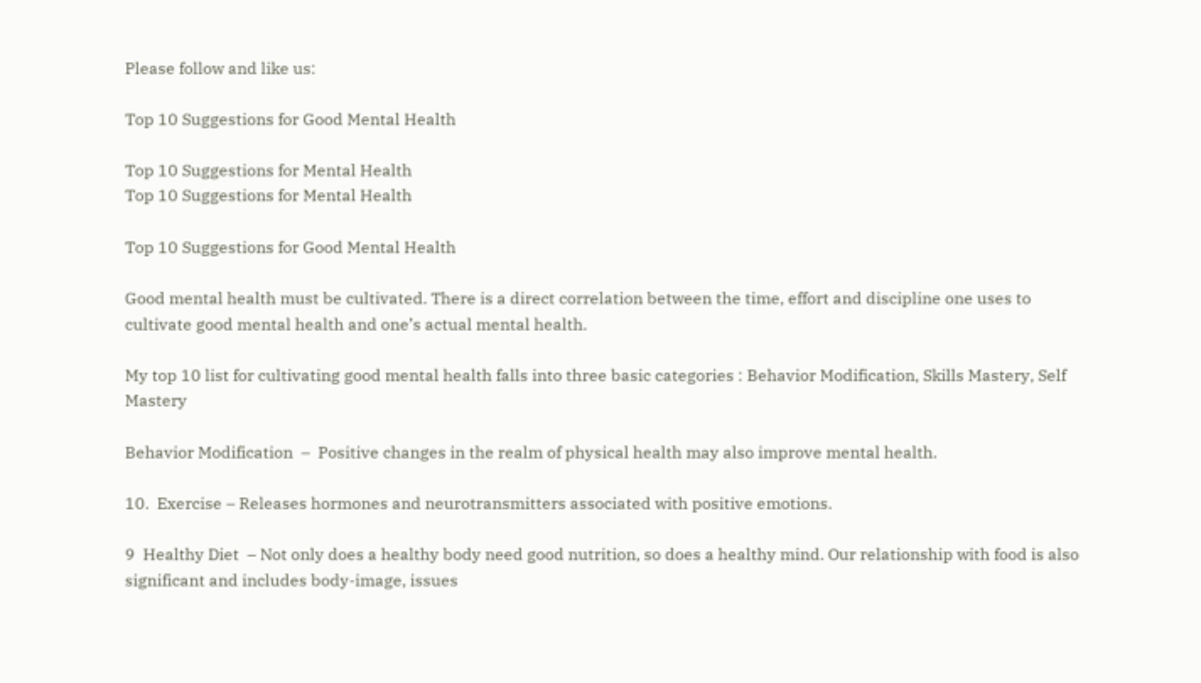Please follow and like us:

Top 10 Suggestions for Good Mental Health

Top 10 Suggestions for Mental Health
Top 10 Suggestions for Mental Health

Top 10 Suggestions for Good Mental Health

Good mental health must be cultivated. There is a direct correlation between the time, effort and discipline one uses to cultivate good mental health and one’s actual mental health.

My top 10 list for cultivating good mental health falls into three basic categories : Behavior Modification, Skills Mastery, Self Mastery

Behavior Modification  –  Positive changes in the realm of physical health may also improve mental health.

10.  Exercise – Releases hormones and neurotransmitters associated with positive emotions.

9  Healthy Diet  – Not only does a healthy body need good nutrition, so does a healthy mind. Our relationship with food is also significant and includes body-image, issues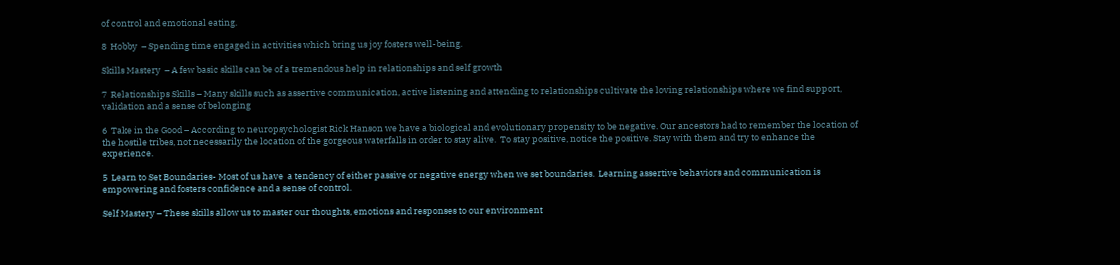of control and emotional eating.

8  Hobby  – Spending time engaged in activities which bring us joy fosters well-being.

Skills Mastery  – A few basic skills can be of a tremendous help in relationships and self growth

7  Relationships Skills – Many skills such as assertive communication, active listening and attending to relationships cultivate the loving relationships where we find support, validation and a sense of belonging

6  Take in the Good – According to neuropsychologist Rick Hanson we have a biological and evolutionary propensity to be negative. Our ancestors had to remember the location of the hostile tribes, not necessarily the location of the gorgeous waterfalls in order to stay alive.  To stay positive, notice the positive. Stay with them and try to enhance the experience.

5  Learn to Set Boundaries- Most of us have  a tendency of either passive or negative energy when we set boundaries.  Learning assertive behaviors and communication is empowering and fosters confidence and a sense of control.

Self Mastery – These skills allow us to master our thoughts, emotions and responses to our environment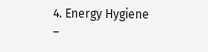4. Energy Hygiene –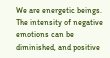We are energetic beings. The intensity of negative emotions can be  diminished, and positive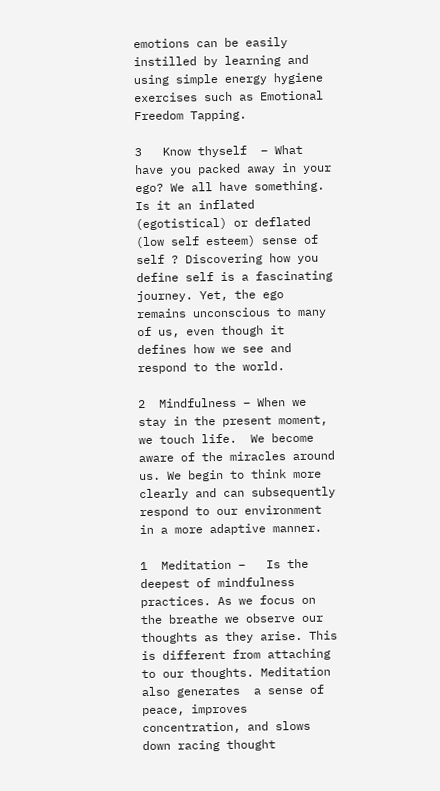emotions can be easily instilled by learning and using simple energy hygiene exercises such as Emotional Freedom Tapping.

3   Know thyself  – What have you packed away in your ego? We all have something. Is it an inflated (egotistical) or deflated (low self esteem) sense of self ? Discovering how you define self is a fascinating journey. Yet, the ego remains unconscious to many of us, even though it defines how we see and respond to the world.

2  Mindfulness – When we stay in the present moment, we touch life.  We become aware of the miracles around us. We begin to think more clearly and can subsequently respond to our environment in a more adaptive manner.

1  Meditation –   Is the deepest of mindfulness practices. As we focus on the breathe we observe our  thoughts as they arise. This is different from attaching to our thoughts. Meditation also generates  a sense of peace, improves concentration, and slows down racing thought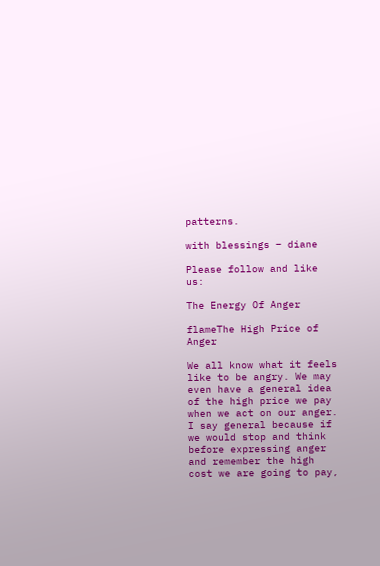patterns.

with blessings – diane

Please follow and like us:

The Energy Of Anger

flameThe High Price of Anger

We all know what it feels like to be angry. We may even have a general idea of the high price we pay when we act on our anger. I say general because if we would stop and think before expressing anger and remember the high cost we are going to pay,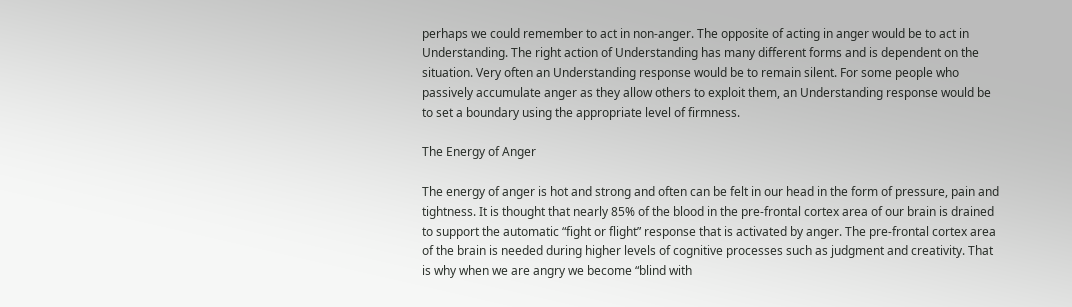perhaps we could remember to act in non-anger. The opposite of acting in anger would be to act in Understanding. The right action of Understanding has many different forms and is dependent on the situation. Very often an Understanding response would be to remain silent. For some people who passively accumulate anger as they allow others to exploit them, an Understanding response would be to set a boundary using the appropriate level of firmness.

The Energy of Anger

The energy of anger is hot and strong and often can be felt in our head in the form of pressure, pain and tightness. It is thought that nearly 85% of the blood in the pre-frontal cortex area of our brain is drained to support the automatic “fight or flight” response that is activated by anger. The pre-frontal cortex area of the brain is needed during higher levels of cognitive processes such as judgment and creativity. That is why when we are angry we become “blind with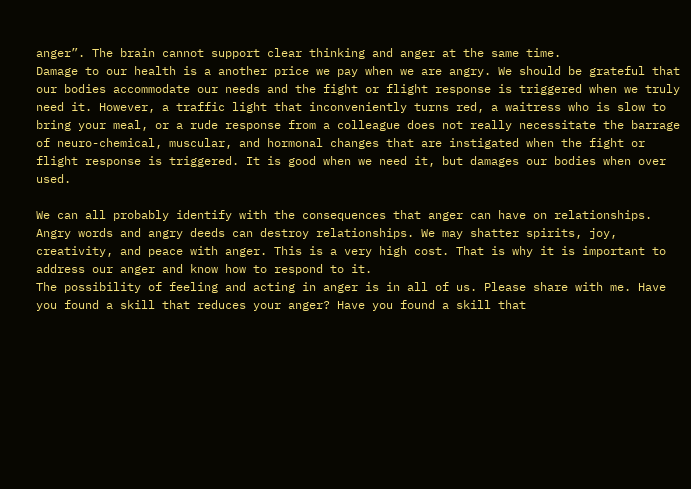anger”. The brain cannot support clear thinking and anger at the same time.
Damage to our health is a another price we pay when we are angry. We should be grateful that our bodies accommodate our needs and the fight or flight response is triggered when we truly need it. However, a traffic light that inconveniently turns red, a waitress who is slow to bring your meal, or a rude response from a colleague does not really necessitate the barrage of neuro-chemical, muscular, and hormonal changes that are instigated when the fight or flight response is triggered. It is good when we need it, but damages our bodies when over used.

We can all probably identify with the consequences that anger can have on relationships. Angry words and angry deeds can destroy relationships. We may shatter spirits, joy, creativity, and peace with anger. This is a very high cost. That is why it is important to address our anger and know how to respond to it.
The possibility of feeling and acting in anger is in all of us. Please share with me. Have you found a skill that reduces your anger? Have you found a skill that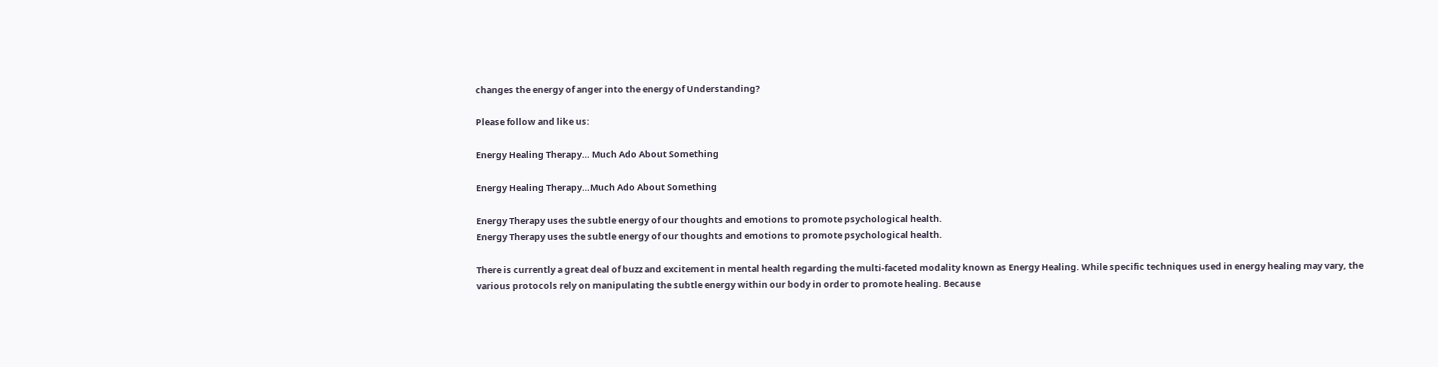changes the energy of anger into the energy of Understanding?

Please follow and like us:

Energy Healing Therapy… Much Ado About Something

Energy Healing Therapy…Much Ado About Something

Energy Therapy uses the subtle energy of our thoughts and emotions to promote psychological health.
Energy Therapy uses the subtle energy of our thoughts and emotions to promote psychological health.

There is currently a great deal of buzz and excitement in mental health regarding the multi-faceted modality known as Energy Healing. While specific techniques used in energy healing may vary, the various protocols rely on manipulating the subtle energy within our body in order to promote healing. Because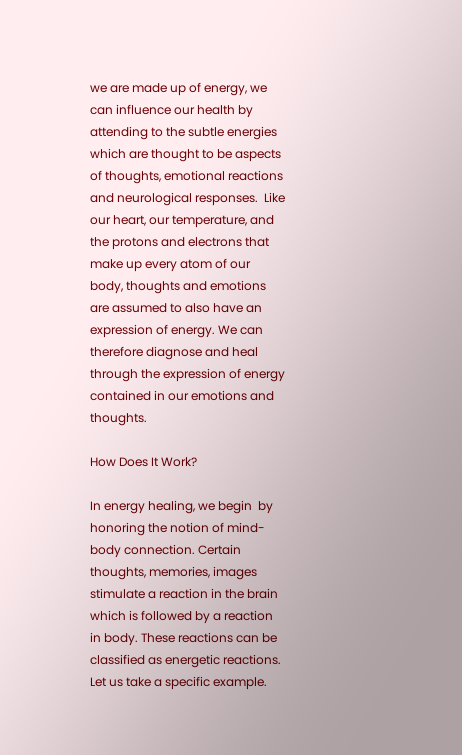we are made up of energy, we can influence our health by attending to the subtle energies which are thought to be aspects of thoughts, emotional reactions and neurological responses.  Like our heart, our temperature, and the protons and electrons that make up every atom of our body, thoughts and emotions are assumed to also have an expression of energy. We can therefore diagnose and heal through the expression of energy contained in our emotions and thoughts.

How Does It Work?

In energy healing, we begin  by honoring the notion of mind-body connection. Certain thoughts, memories, images stimulate a reaction in the brain which is followed by a reaction in body. These reactions can be classified as energetic reactions. Let us take a specific example.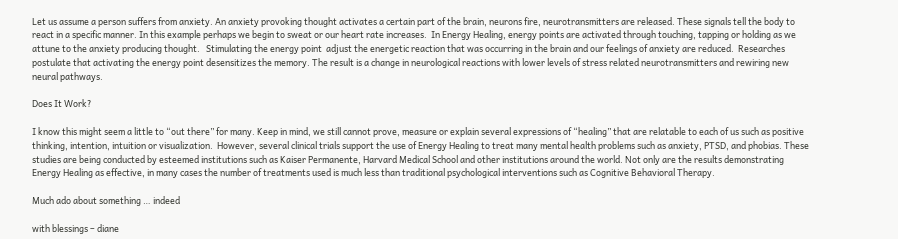Let us assume a person suffers from anxiety. An anxiety provoking thought activates a certain part of the brain, neurons fire, neurotransmitters are released. These signals tell the body to react in a specific manner. In this example perhaps we begin to sweat or our heart rate increases.  In Energy Healing, energy points are activated through touching, tapping or holding as we attune to the anxiety producing thought.   Stimulating the energy point  adjust the energetic reaction that was occurring in the brain and our feelings of anxiety are reduced.  Researches postulate that activating the energy point desensitizes the memory. The result is a change in neurological reactions with lower levels of stress related neurotransmitters and rewiring new neural pathways.

Does It Work?

I know this might seem a little to “out there” for many. Keep in mind, we still cannot prove, measure or explain several expressions of “healing” that are relatable to each of us such as positive thinking, intention, intuition or visualization.  However, several clinical trials support the use of Energy Healing to treat many mental health problems such as anxiety, PTSD, and phobias. These studies are being conducted by esteemed institutions such as Kaiser Permanente, Harvard Medical School and other institutions around the world. Not only are the results demonstrating Energy Healing as effective, in many cases the number of treatments used is much less than traditional psychological interventions such as Cognitive Behavioral Therapy.

Much ado about something … indeed

with blessings – diane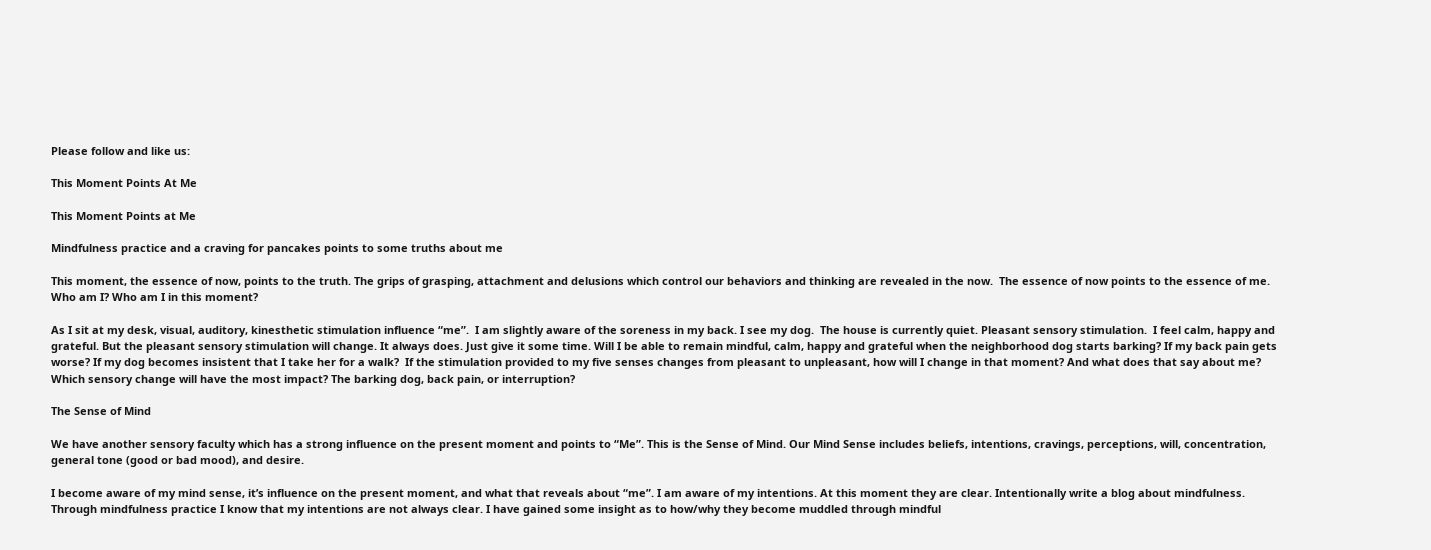Please follow and like us:

This Moment Points At Me

This Moment Points at Me

Mindfulness practice and a craving for pancakes points to some truths about me

This moment, the essence of now, points to the truth. The grips of grasping, attachment and delusions which control our behaviors and thinking are revealed in the now.  The essence of now points to the essence of me. Who am I? Who am I in this moment?

As I sit at my desk, visual, auditory, kinesthetic stimulation influence “me”.  I am slightly aware of the soreness in my back. I see my dog.  The house is currently quiet. Pleasant sensory stimulation.  I feel calm, happy and grateful. But the pleasant sensory stimulation will change. It always does. Just give it some time. Will I be able to remain mindful, calm, happy and grateful when the neighborhood dog starts barking? If my back pain gets worse? If my dog becomes insistent that I take her for a walk?  If the stimulation provided to my five senses changes from pleasant to unpleasant, how will I change in that moment? And what does that say about me? Which sensory change will have the most impact? The barking dog, back pain, or interruption?

The Sense of Mind

We have another sensory faculty which has a strong influence on the present moment and points to “Me”. This is the Sense of Mind. Our Mind Sense includes beliefs, intentions, cravings, perceptions, will, concentration, general tone (good or bad mood), and desire.

I become aware of my mind sense, it’s influence on the present moment, and what that reveals about “me”. I am aware of my intentions. At this moment they are clear. Intentionally write a blog about mindfulness. Through mindfulness practice I know that my intentions are not always clear. I have gained some insight as to how/why they become muddled through mindful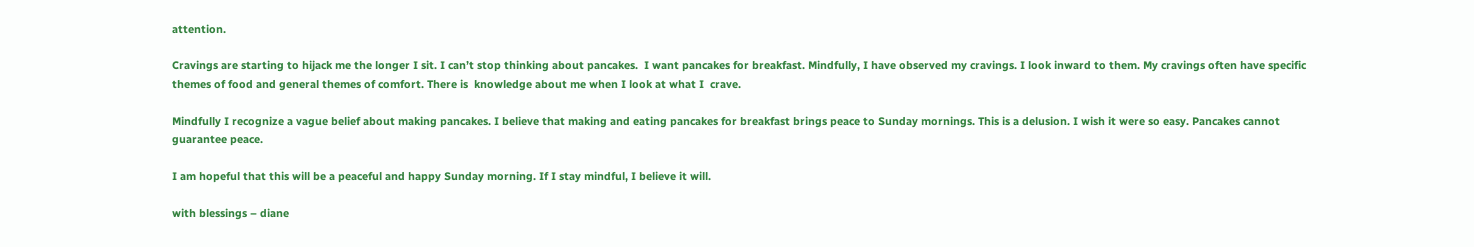attention.

Cravings are starting to hijack me the longer I sit. I can’t stop thinking about pancakes.  I want pancakes for breakfast. Mindfully, I have observed my cravings. I look inward to them. My cravings often have specific themes of food and general themes of comfort. There is  knowledge about me when I look at what I  crave.

Mindfully I recognize a vague belief about making pancakes. I believe that making and eating pancakes for breakfast brings peace to Sunday mornings. This is a delusion. I wish it were so easy. Pancakes cannot guarantee peace.

I am hopeful that this will be a peaceful and happy Sunday morning. If I stay mindful, I believe it will.

with blessings – diane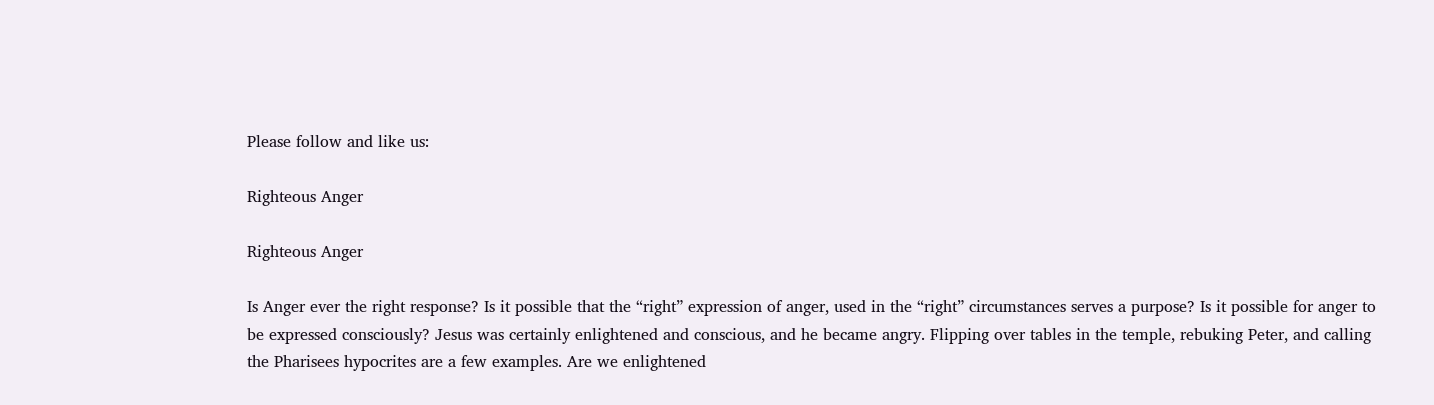Please follow and like us:

Righteous Anger

Righteous Anger

Is Anger ever the right response? Is it possible that the “right” expression of anger, used in the “right” circumstances serves a purpose? Is it possible for anger to be expressed consciously? Jesus was certainly enlightened and conscious, and he became angry. Flipping over tables in the temple, rebuking Peter, and calling the Pharisees hypocrites are a few examples. Are we enlightened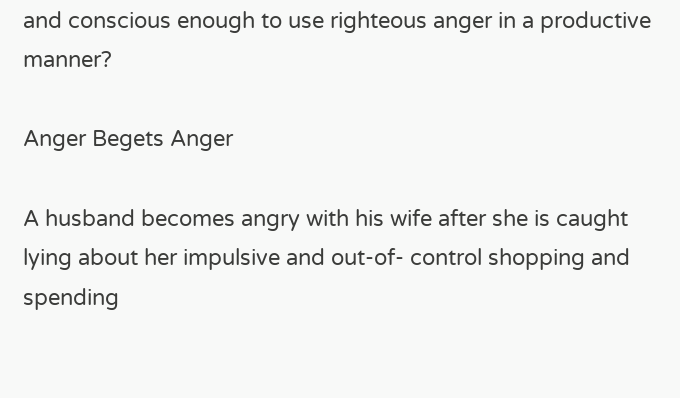and conscious enough to use righteous anger in a productive manner?

Anger Begets Anger

A husband becomes angry with his wife after she is caught lying about her impulsive and out-of- control shopping and spending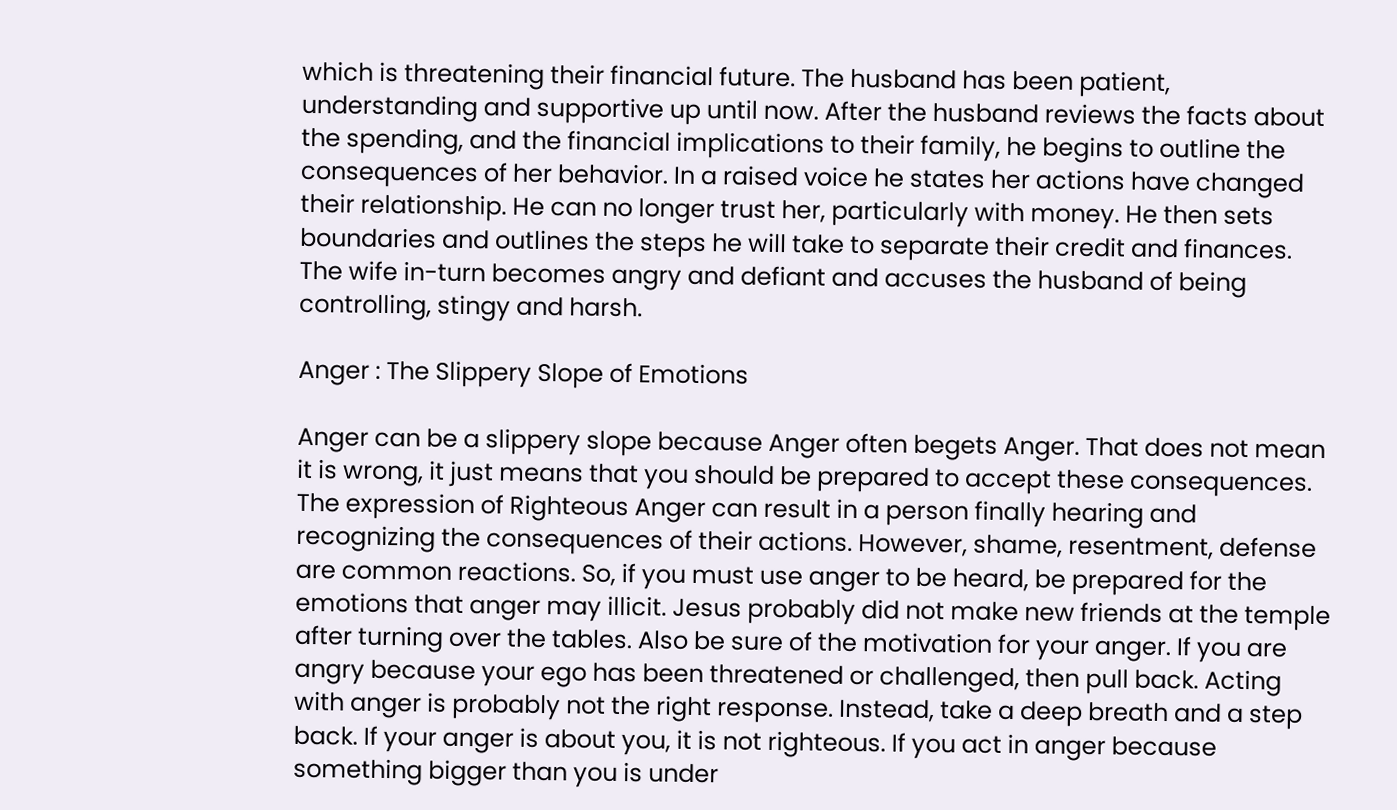which is threatening their financial future. The husband has been patient, understanding and supportive up until now. After the husband reviews the facts about the spending, and the financial implications to their family, he begins to outline the consequences of her behavior. In a raised voice he states her actions have changed their relationship. He can no longer trust her, particularly with money. He then sets boundaries and outlines the steps he will take to separate their credit and finances. The wife in-turn becomes angry and defiant and accuses the husband of being controlling, stingy and harsh.

Anger : The Slippery Slope of Emotions

Anger can be a slippery slope because Anger often begets Anger. That does not mean it is wrong, it just means that you should be prepared to accept these consequences. The expression of Righteous Anger can result in a person finally hearing and recognizing the consequences of their actions. However, shame, resentment, defense are common reactions. So, if you must use anger to be heard, be prepared for the emotions that anger may illicit. Jesus probably did not make new friends at the temple after turning over the tables. Also be sure of the motivation for your anger. If you are angry because your ego has been threatened or challenged, then pull back. Acting with anger is probably not the right response. Instead, take a deep breath and a step back. If your anger is about you, it is not righteous. If you act in anger because something bigger than you is under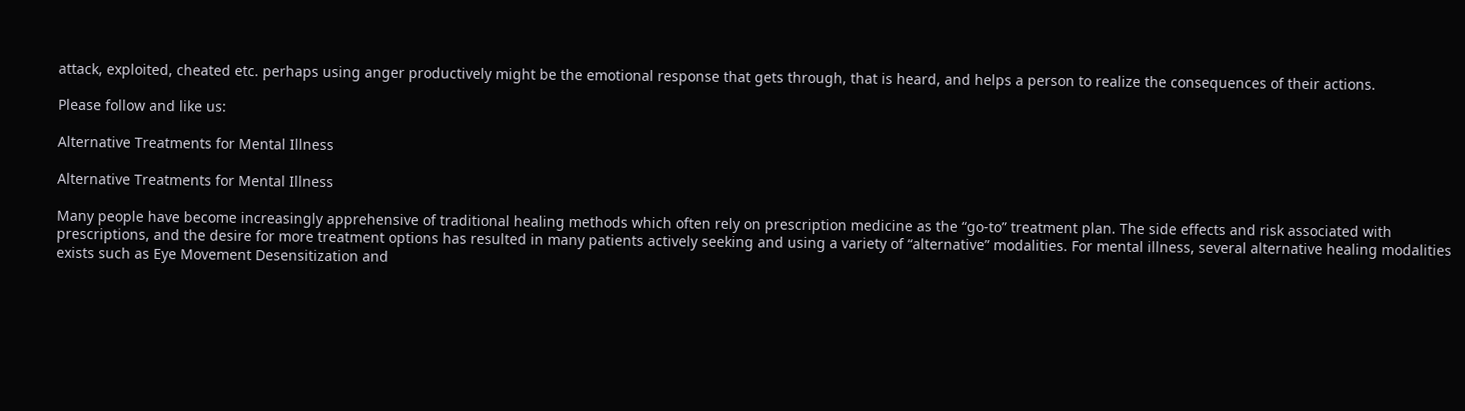attack, exploited, cheated etc. perhaps using anger productively might be the emotional response that gets through, that is heard, and helps a person to realize the consequences of their actions.

Please follow and like us:

Alternative Treatments for Mental Illness

Alternative Treatments for Mental Illness

Many people have become increasingly apprehensive of traditional healing methods which often rely on prescription medicine as the “go-to” treatment plan. The side effects and risk associated with prescriptions, and the desire for more treatment options has resulted in many patients actively seeking and using a variety of “alternative” modalities. For mental illness, several alternative healing modalities exists such as Eye Movement Desensitization and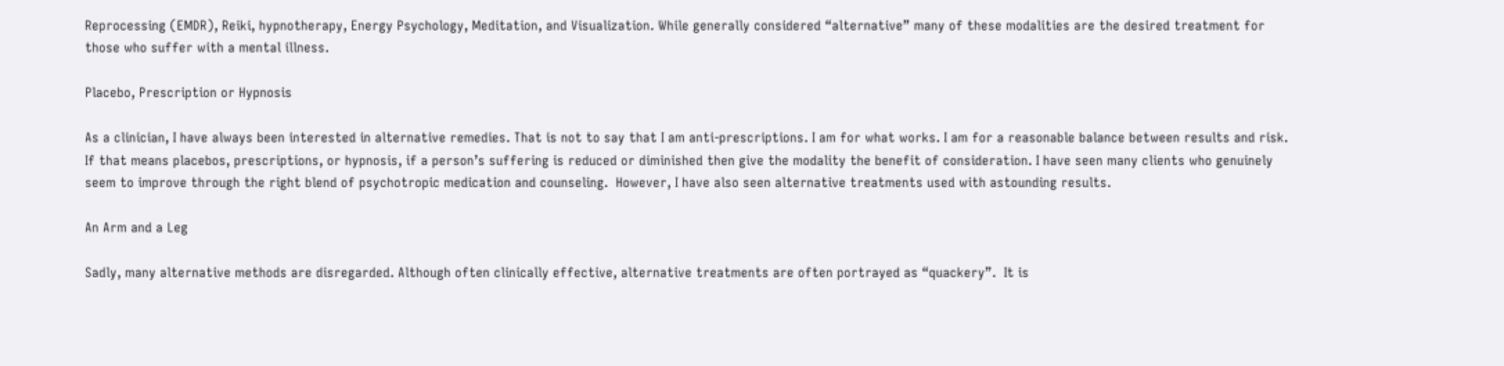Reprocessing (EMDR), Reiki, hypnotherapy, Energy Psychology, Meditation, and Visualization. While generally considered “alternative” many of these modalities are the desired treatment for those who suffer with a mental illness.

Placebo, Prescription or Hypnosis

As a clinician, I have always been interested in alternative remedies. That is not to say that I am anti-prescriptions. I am for what works. I am for a reasonable balance between results and risk. If that means placebos, prescriptions, or hypnosis, if a person’s suffering is reduced or diminished then give the modality the benefit of consideration. I have seen many clients who genuinely seem to improve through the right blend of psychotropic medication and counseling.  However, I have also seen alternative treatments used with astounding results.

An Arm and a Leg

Sadly, many alternative methods are disregarded. Although often clinically effective, alternative treatments are often portrayed as “quackery”.  It is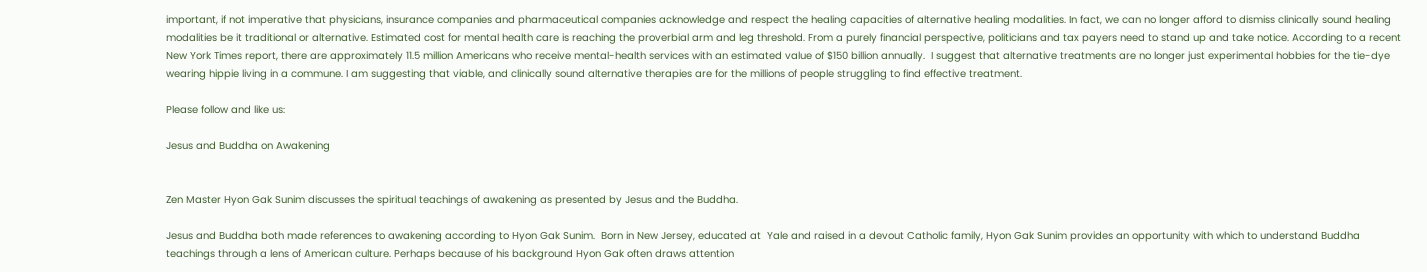important, if not imperative that physicians, insurance companies and pharmaceutical companies acknowledge and respect the healing capacities of alternative healing modalities. In fact, we can no longer afford to dismiss clinically sound healing modalities be it traditional or alternative. Estimated cost for mental health care is reaching the proverbial arm and leg threshold. From a purely financial perspective, politicians and tax payers need to stand up and take notice. According to a recent New York Times report, there are approximately 11.5 million Americans who receive mental-health services with an estimated value of $150 billion annually.  I suggest that alternative treatments are no longer just experimental hobbies for the tie-dye wearing hippie living in a commune. I am suggesting that viable, and clinically sound alternative therapies are for the millions of people struggling to find effective treatment.

Please follow and like us:

Jesus and Buddha on Awakening


Zen Master Hyon Gak Sunim discusses the spiritual teachings of awakening as presented by Jesus and the Buddha.

Jesus and Buddha both made references to awakening according to Hyon Gak Sunim.  Born in New Jersey, educated at  Yale and raised in a devout Catholic family, Hyon Gak Sunim provides an opportunity with which to understand Buddha teachings through a lens of American culture. Perhaps because of his background Hyon Gak often draws attention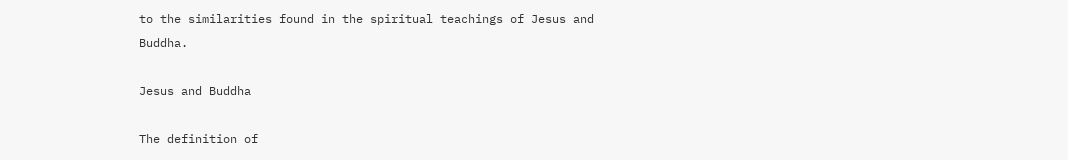to the similarities found in the spiritual teachings of Jesus and Buddha.

Jesus and Buddha

The definition of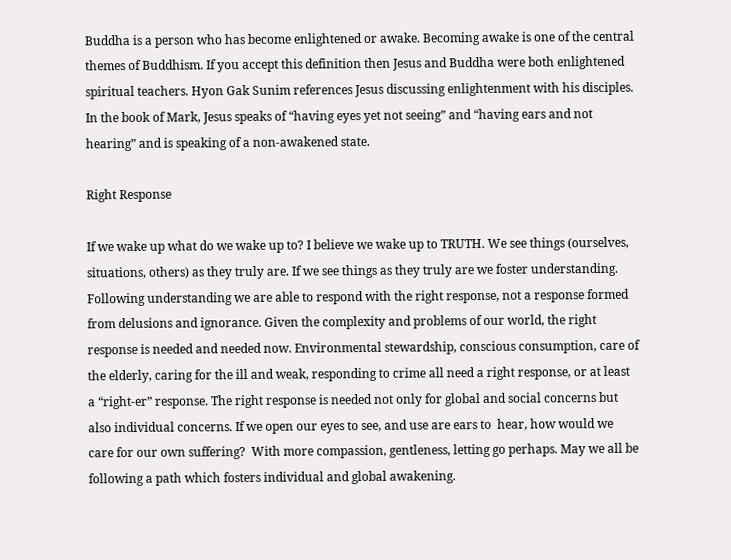Buddha is a person who has become enlightened or awake. Becoming awake is one of the central themes of Buddhism. If you accept this definition then Jesus and Buddha were both enlightened spiritual teachers. Hyon Gak Sunim references Jesus discussing enlightenment with his disciples. In the book of Mark, Jesus speaks of “having eyes yet not seeing” and “having ears and not hearing” and is speaking of a non-awakened state.

Right Response

If we wake up what do we wake up to? I believe we wake up to TRUTH. We see things (ourselves, situations, others) as they truly are. If we see things as they truly are we foster understanding. Following understanding we are able to respond with the right response, not a response formed from delusions and ignorance. Given the complexity and problems of our world, the right response is needed and needed now. Environmental stewardship, conscious consumption, care of the elderly, caring for the ill and weak, responding to crime all need a right response, or at least a “right-er” response. The right response is needed not only for global and social concerns but also individual concerns. If we open our eyes to see, and use are ears to  hear, how would we care for our own suffering?  With more compassion, gentleness, letting go perhaps. May we all be following a path which fosters individual and global awakening.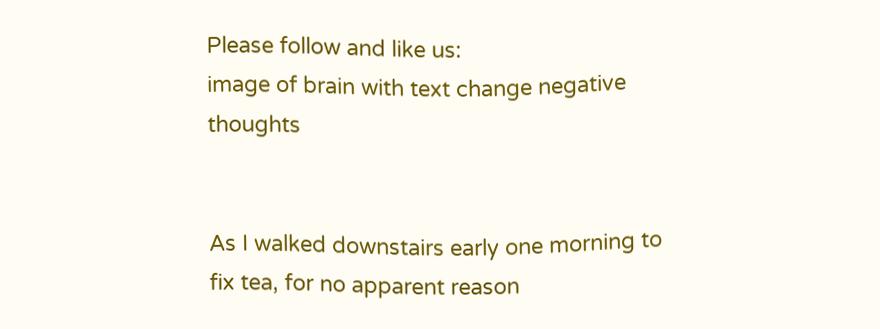Please follow and like us:
image of brain with text change negative thoughts


As I walked downstairs early one morning to fix tea, for no apparent reason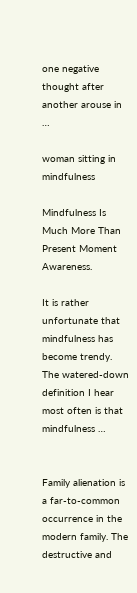one negative thought after another arouse in …

woman sitting in mindfulness

Mindfulness Is Much More Than Present Moment Awareness.

It is rather unfortunate that mindfulness has become trendy. The watered-down definition I hear most often is that mindfulness …


Family alienation is a far-to-common occurrence in the modern family. The destructive and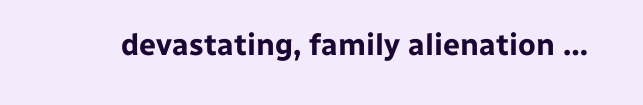devastating, family alienation …